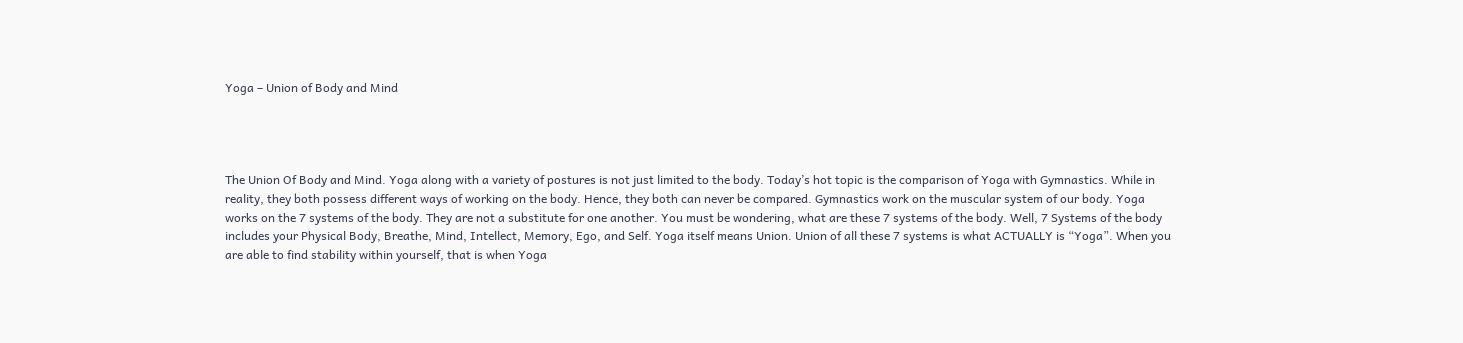Yoga – Union of Body and Mind




The Union Of Body and Mind. Yoga along with a variety of postures is not just limited to the body. Today’s hot topic is the comparison of Yoga with Gymnastics. While in reality, they both possess different ways of working on the body. Hence, they both can never be compared. Gymnastics work on the muscular system of our body. Yoga works on the 7 systems of the body. They are not a substitute for one another. You must be wondering, what are these 7 systems of the body. Well, 7 Systems of the body includes your Physical Body, Breathe, Mind, Intellect, Memory, Ego, and Self. Yoga itself means Union. Union of all these 7 systems is what ACTUALLY is “Yoga”. When you are able to find stability within yourself, that is when Yoga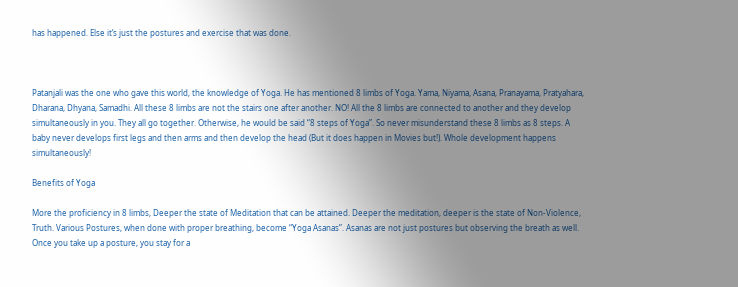has happened. Else it’s just the postures and exercise that was done.



Patanjali was the one who gave this world, the knowledge of Yoga. He has mentioned 8 limbs of Yoga. Yama, Niyama, Asana, Pranayama, Pratyahara, Dharana, Dhyana, Samadhi. All these 8 limbs are not the stairs one after another. NO! All the 8 limbs are connected to another and they develop simultaneously in you. They all go together. Otherwise, he would be said “8 steps of Yoga”. So never misunderstand these 8 limbs as 8 steps. A baby never develops first legs and then arms and then develop the head (But it does happen in Movies but!). Whole development happens simultaneously!

Benefits of Yoga

More the proficiency in 8 limbs, Deeper the state of Meditation that can be attained. Deeper the meditation, deeper is the state of Non-Violence, Truth. Various Postures, when done with proper breathing, become “Yoga Asanas”. Asanas are not just postures but observing the breath as well. Once you take up a posture, you stay for a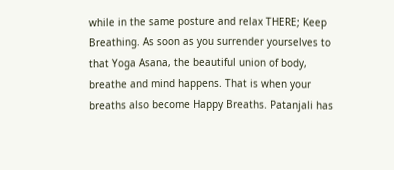while in the same posture and relax THERE; Keep Breathing. As soon as you surrender yourselves to that Yoga Asana, the beautiful union of body, breathe and mind happens. That is when your breaths also become Happy Breaths. Patanjali has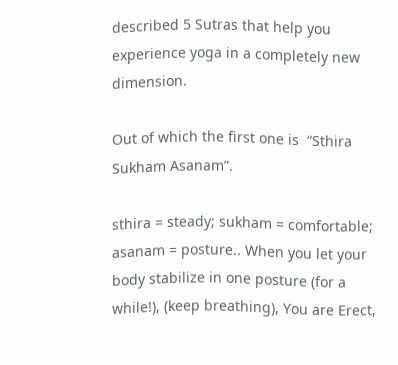described 5 Sutras that help you experience yoga in a completely new dimension.

Out of which the first one is  “Sthira Sukham Asanam”.

sthira = steady; sukham = comfortable; asanam = posture.. When you let your body stabilize in one posture (for a while!), (keep breathing), You are Erect,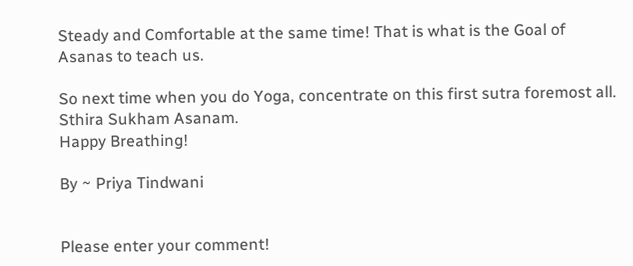Steady and Comfortable at the same time! That is what is the Goal of Asanas to teach us.

So next time when you do Yoga, concentrate on this first sutra foremost all. Sthira Sukham Asanam.
Happy Breathing!

By ~ Priya Tindwani


Please enter your comment!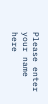Please enter your name here